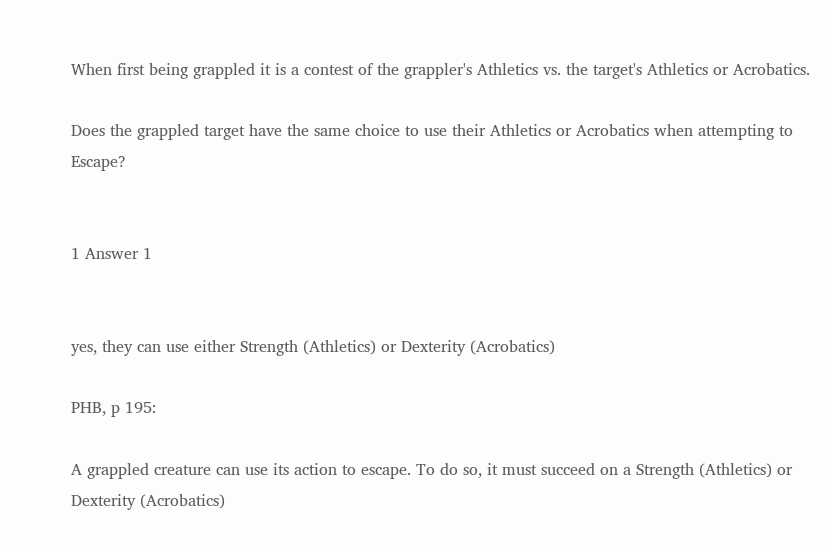When first being grappled it is a contest of the grappler's Athletics vs. the target's Athletics or Acrobatics.

Does the grappled target have the same choice to use their Athletics or Acrobatics when attempting to Escape?


1 Answer 1


yes, they can use either Strength (Athletics) or Dexterity (Acrobatics)

PHB, p 195:

A grappled creature can use its action to escape. To do so, it must succeed on a Strength (Athletics) or Dexterity (Acrobatics)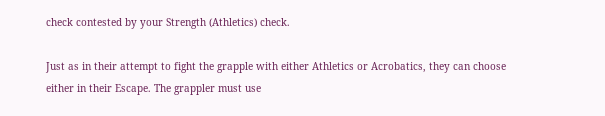check contested by your Strength (Athletics) check.

Just as in their attempt to fight the grapple with either Athletics or Acrobatics, they can choose either in their Escape. The grappler must use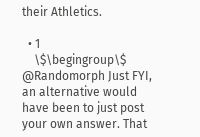their Athletics.

  • 1
    \$\begingroup\$ @Randomorph Just FYI, an alternative would have been to just post your own answer. That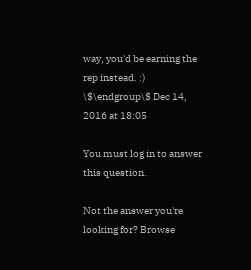way, you'd be earning the rep instead. :) \$\endgroup\$ Dec 14, 2016 at 18:05

You must log in to answer this question.

Not the answer you're looking for? Browse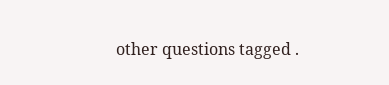other questions tagged .